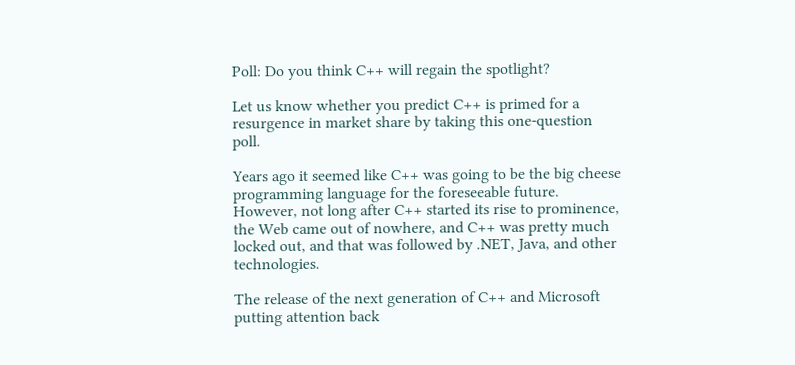Poll: Do you think C++ will regain the spotlight?

Let us know whether you predict C++ is primed for a resurgence in market share by taking this one-question poll.

Years ago it seemed like C++ was going to be the big cheese programming language for the foreseeable future. However, not long after C++ started its rise to prominence, the Web came out of nowhere, and C++ was pretty much locked out, and that was followed by .NET, Java, and other technologies.

The release of the next generation of C++ and Microsoft putting attention back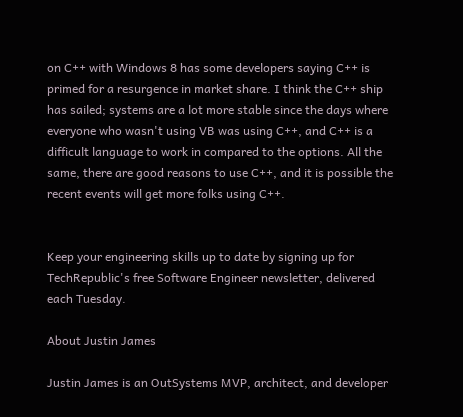on C++ with Windows 8 has some developers saying C++ is primed for a resurgence in market share. I think the C++ ship has sailed; systems are a lot more stable since the days where everyone who wasn't using VB was using C++, and C++ is a difficult language to work in compared to the options. All the same, there are good reasons to use C++, and it is possible the recent events will get more folks using C++.


Keep your engineering skills up to date by signing up for TechRepublic's free Software Engineer newsletter, delivered each Tuesday.

About Justin James

Justin James is an OutSystems MVP, architect, and developer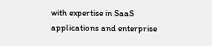with expertise in SaaS applications and enterprise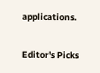applications.

Editor's Picks